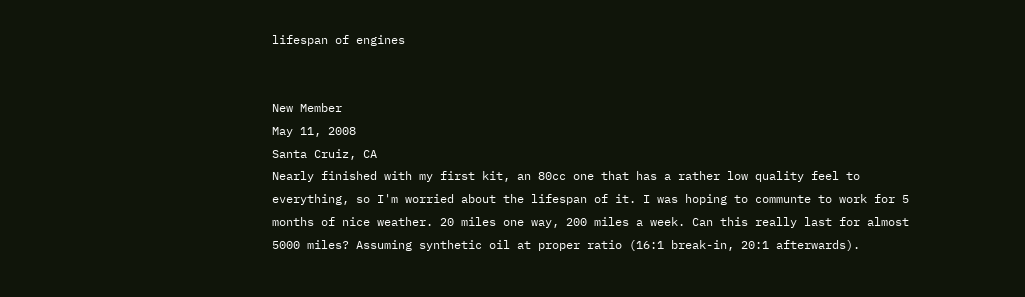lifespan of engines


New Member
May 11, 2008
Santa Cruiz, CA
Nearly finished with my first kit, an 80cc one that has a rather low quality feel to everything, so I'm worried about the lifespan of it. I was hoping to communte to work for 5 months of nice weather. 20 miles one way, 200 miles a week. Can this really last for almost 5000 miles? Assuming synthetic oil at proper ratio (16:1 break-in, 20:1 afterwards).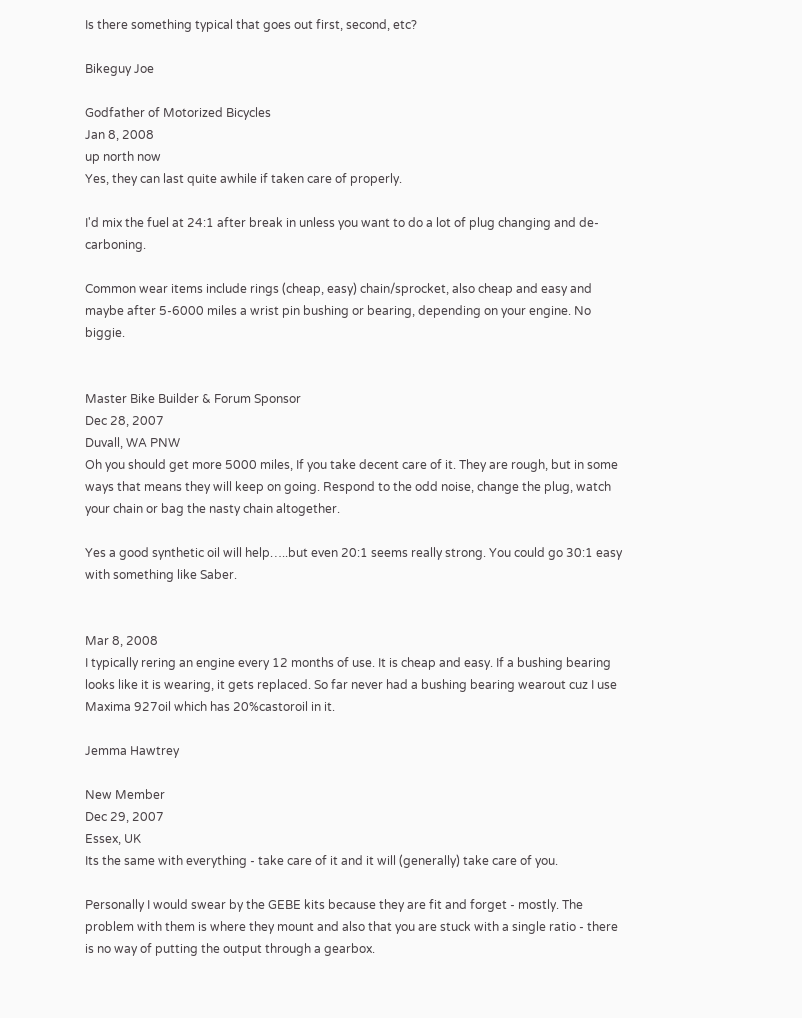Is there something typical that goes out first, second, etc?

Bikeguy Joe

Godfather of Motorized Bicycles
Jan 8, 2008
up north now
Yes, they can last quite awhile if taken care of properly.

I'd mix the fuel at 24:1 after break in unless you want to do a lot of plug changing and de-carboning.

Common wear items include rings (cheap, easy) chain/sprocket, also cheap and easy and maybe after 5-6000 miles a wrist pin bushing or bearing, depending on your engine. No biggie.


Master Bike Builder & Forum Sponsor
Dec 28, 2007
Duvall, WA PNW
Oh you should get more 5000 miles, If you take decent care of it. They are rough, but in some ways that means they will keep on going. Respond to the odd noise, change the plug, watch your chain or bag the nasty chain altogether.

Yes a good synthetic oil will help…..but even 20:1 seems really strong. You could go 30:1 easy with something like Saber.


Mar 8, 2008
I typically rering an engine every 12 months of use. It is cheap and easy. If a bushing bearing looks like it is wearing, it gets replaced. So far never had a bushing bearing wearout cuz I use Maxima 927oil which has 20%castoroil in it.

Jemma Hawtrey

New Member
Dec 29, 2007
Essex, UK
Its the same with everything - take care of it and it will (generally) take care of you.

Personally I would swear by the GEBE kits because they are fit and forget - mostly. The problem with them is where they mount and also that you are stuck with a single ratio - there is no way of putting the output through a gearbox.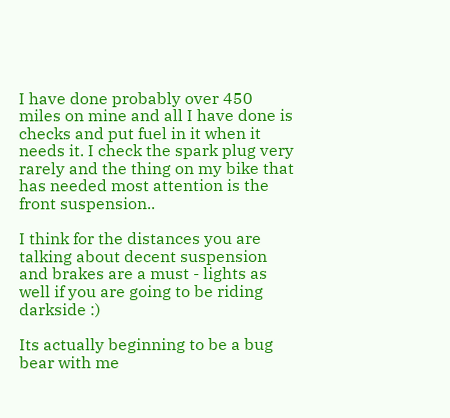I have done probably over 450 miles on mine and all I have done is checks and put fuel in it when it needs it. I check the spark plug very rarely and the thing on my bike that has needed most attention is the front suspension..

I think for the distances you are talking about decent suspension and brakes are a must - lights as well if you are going to be riding darkside :)

Its actually beginning to be a bug bear with me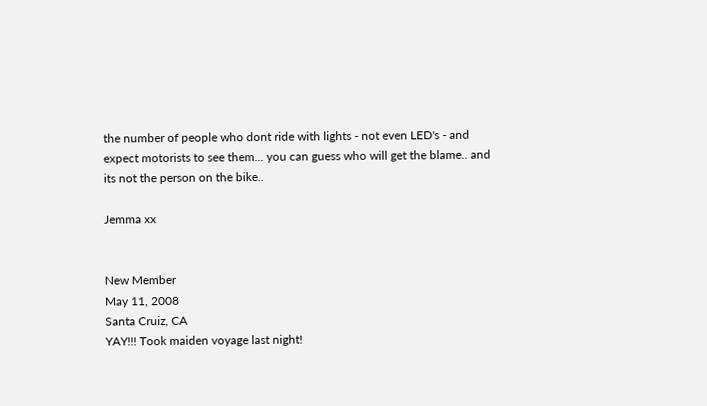the number of people who dont ride with lights - not even LED's - and expect motorists to see them... you can guess who will get the blame.. and its not the person on the bike..

Jemma xx


New Member
May 11, 2008
Santa Cruiz, CA
YAY!!! Took maiden voyage last night!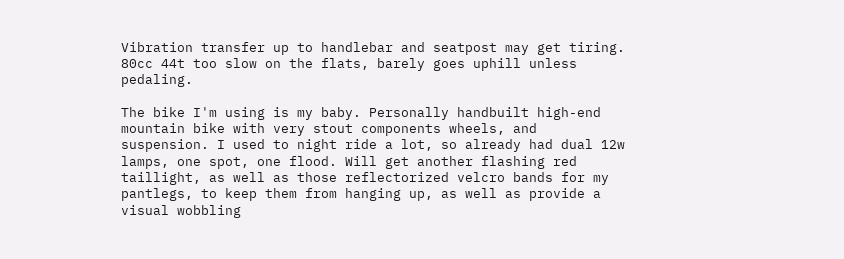Vibration transfer up to handlebar and seatpost may get tiring. 80cc 44t too slow on the flats, barely goes uphill unless pedaling.

The bike I'm using is my baby. Personally handbuilt high-end mountain bike with very stout components wheels, and suspension. I used to night ride a lot, so already had dual 12w lamps, one spot, one flood. Will get another flashing red taillight, as well as those reflectorized velcro bands for my pantlegs, to keep them from hanging up, as well as provide a visual wobbling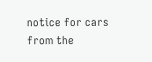notice for cars from the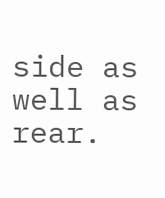side as well as rear.